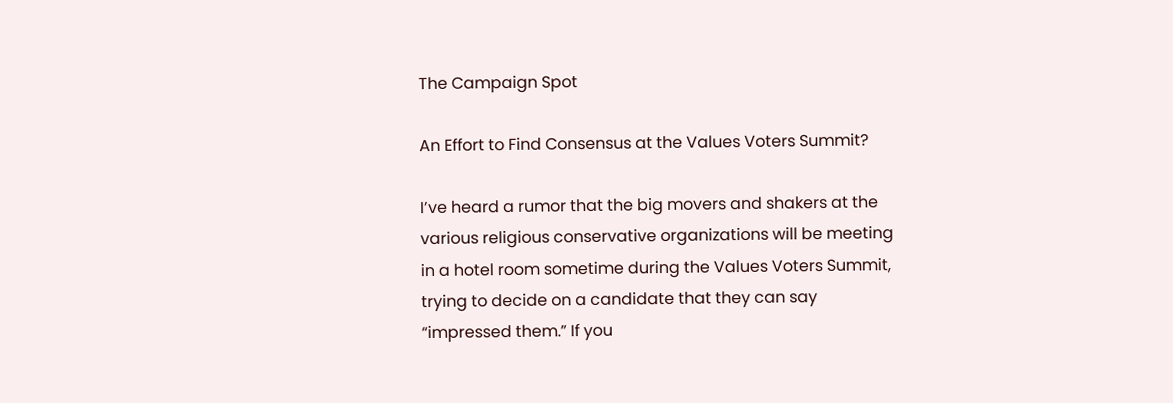The Campaign Spot

An Effort to Find Consensus at the Values Voters Summit?

I’ve heard a rumor that the big movers and shakers at the various religious conservative organizations will be meeting in a hotel room sometime during the Values Voters Summit, trying to decide on a candidate that they can say “impressed them.” If you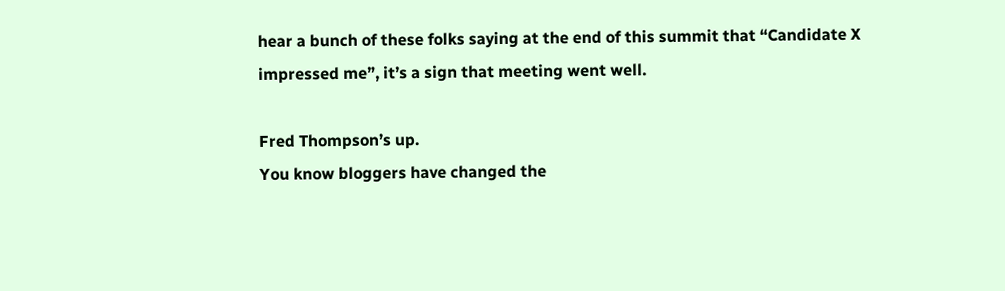hear a bunch of these folks saying at the end of this summit that “Candidate X impressed me”, it’s a sign that meeting went well.

Fred Thompson’s up.
You know bloggers have changed the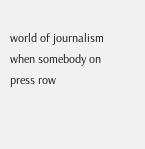world of journalism when somebody on press row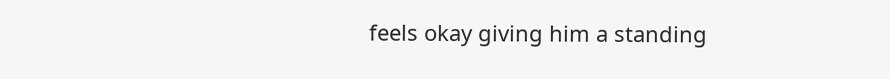feels okay giving him a standing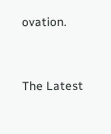ovation.


The Latest